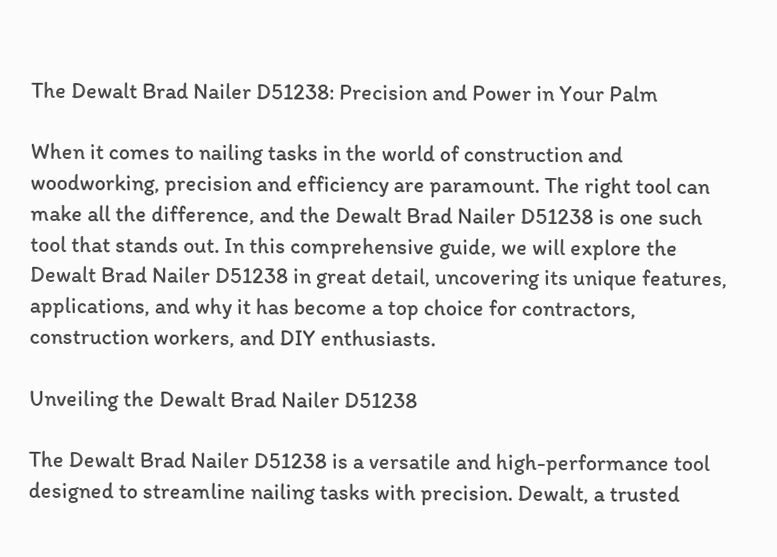The Dewalt Brad Nailer D51238: Precision and Power in Your Palm

When it comes to nailing tasks in the world of construction and woodworking, precision and efficiency are paramount. The right tool can make all the difference, and the Dewalt Brad Nailer D51238 is one such tool that stands out. In this comprehensive guide, we will explore the Dewalt Brad Nailer D51238 in great detail, uncovering its unique features, applications, and why it has become a top choice for contractors, construction workers, and DIY enthusiasts.

Unveiling the Dewalt Brad Nailer D51238

The Dewalt Brad Nailer D51238 is a versatile and high-performance tool designed to streamline nailing tasks with precision. Dewalt, a trusted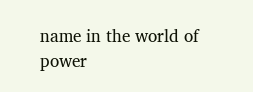name in the world of power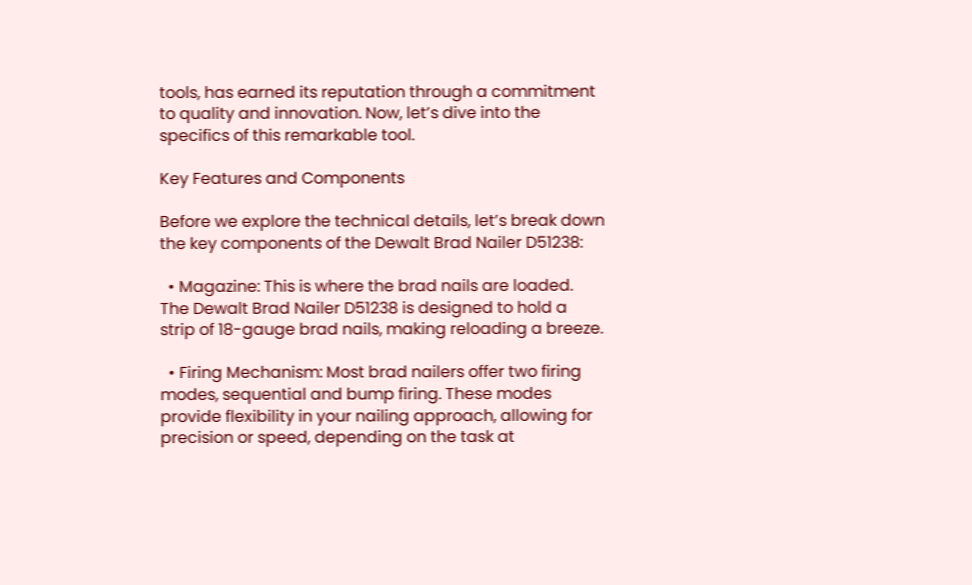tools, has earned its reputation through a commitment to quality and innovation. Now, let’s dive into the specifics of this remarkable tool.

Key Features and Components

Before we explore the technical details, let’s break down the key components of the Dewalt Brad Nailer D51238:

  • Magazine: This is where the brad nails are loaded. The Dewalt Brad Nailer D51238 is designed to hold a strip of 18-gauge brad nails, making reloading a breeze.

  • Firing Mechanism: Most brad nailers offer two firing modes, sequential and bump firing. These modes provide flexibility in your nailing approach, allowing for precision or speed, depending on the task at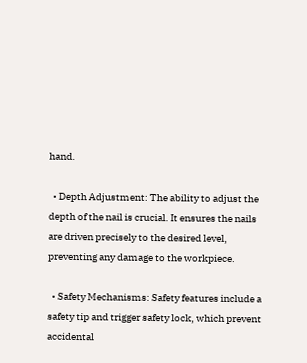hand.

  • Depth Adjustment: The ability to adjust the depth of the nail is crucial. It ensures the nails are driven precisely to the desired level, preventing any damage to the workpiece.

  • Safety Mechanisms: Safety features include a safety tip and trigger safety lock, which prevent accidental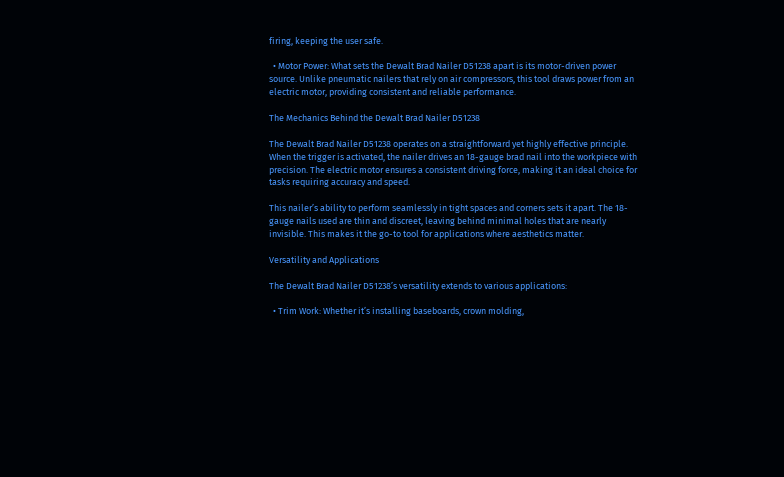firing, keeping the user safe.

  • Motor Power: What sets the Dewalt Brad Nailer D51238 apart is its motor-driven power source. Unlike pneumatic nailers that rely on air compressors, this tool draws power from an electric motor, providing consistent and reliable performance.

The Mechanics Behind the Dewalt Brad Nailer D51238

The Dewalt Brad Nailer D51238 operates on a straightforward yet highly effective principle. When the trigger is activated, the nailer drives an 18-gauge brad nail into the workpiece with precision. The electric motor ensures a consistent driving force, making it an ideal choice for tasks requiring accuracy and speed.

This nailer’s ability to perform seamlessly in tight spaces and corners sets it apart. The 18-gauge nails used are thin and discreet, leaving behind minimal holes that are nearly invisible. This makes it the go-to tool for applications where aesthetics matter.

Versatility and Applications

The Dewalt Brad Nailer D51238’s versatility extends to various applications:

  • Trim Work: Whether it’s installing baseboards, crown molding,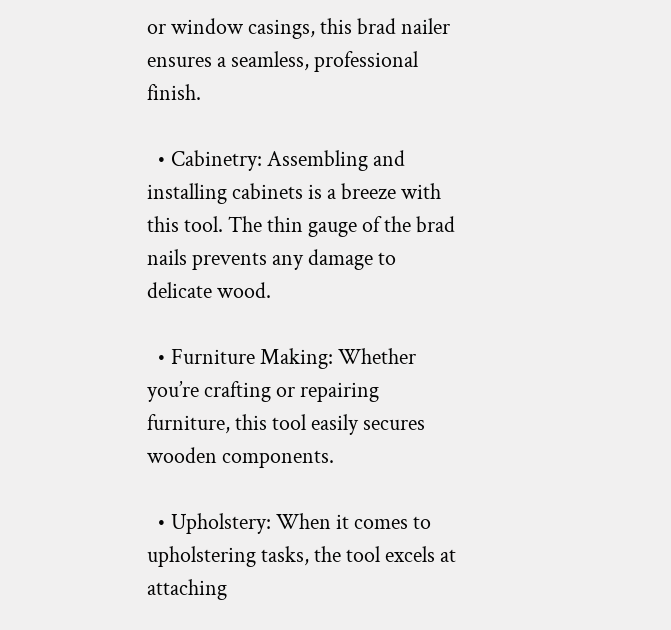or window casings, this brad nailer ensures a seamless, professional finish.

  • Cabinetry: Assembling and installing cabinets is a breeze with this tool. The thin gauge of the brad nails prevents any damage to delicate wood.

  • Furniture Making: Whether you’re crafting or repairing furniture, this tool easily secures wooden components.

  • Upholstery: When it comes to upholstering tasks, the tool excels at attaching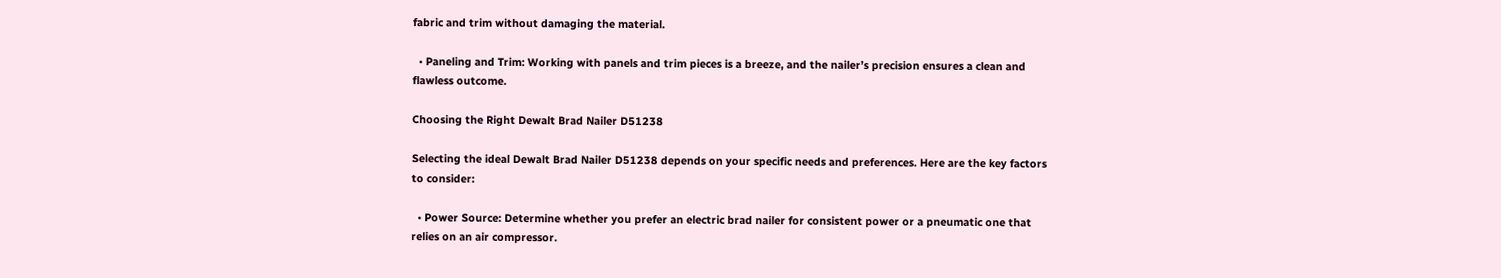fabric and trim without damaging the material.

  • Paneling and Trim: Working with panels and trim pieces is a breeze, and the nailer’s precision ensures a clean and flawless outcome.

Choosing the Right Dewalt Brad Nailer D51238

Selecting the ideal Dewalt Brad Nailer D51238 depends on your specific needs and preferences. Here are the key factors to consider:

  • Power Source: Determine whether you prefer an electric brad nailer for consistent power or a pneumatic one that relies on an air compressor.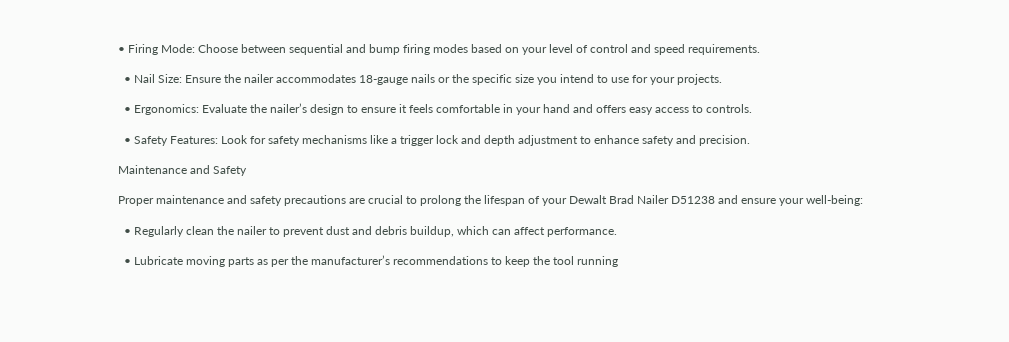• Firing Mode: Choose between sequential and bump firing modes based on your level of control and speed requirements.

  • Nail Size: Ensure the nailer accommodates 18-gauge nails or the specific size you intend to use for your projects.

  • Ergonomics: Evaluate the nailer’s design to ensure it feels comfortable in your hand and offers easy access to controls.

  • Safety Features: Look for safety mechanisms like a trigger lock and depth adjustment to enhance safety and precision.

Maintenance and Safety

Proper maintenance and safety precautions are crucial to prolong the lifespan of your Dewalt Brad Nailer D51238 and ensure your well-being:

  • Regularly clean the nailer to prevent dust and debris buildup, which can affect performance.

  • Lubricate moving parts as per the manufacturer’s recommendations to keep the tool running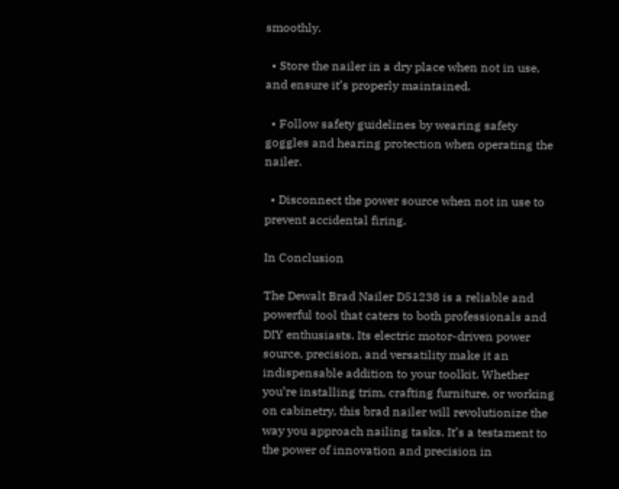smoothly.

  • Store the nailer in a dry place when not in use, and ensure it’s properly maintained.

  • Follow safety guidelines by wearing safety goggles and hearing protection when operating the nailer.

  • Disconnect the power source when not in use to prevent accidental firing.

In Conclusion

The Dewalt Brad Nailer D51238 is a reliable and powerful tool that caters to both professionals and DIY enthusiasts. Its electric motor-driven power source, precision, and versatility make it an indispensable addition to your toolkit. Whether you’re installing trim, crafting furniture, or working on cabinetry, this brad nailer will revolutionize the way you approach nailing tasks. It’s a testament to the power of innovation and precision in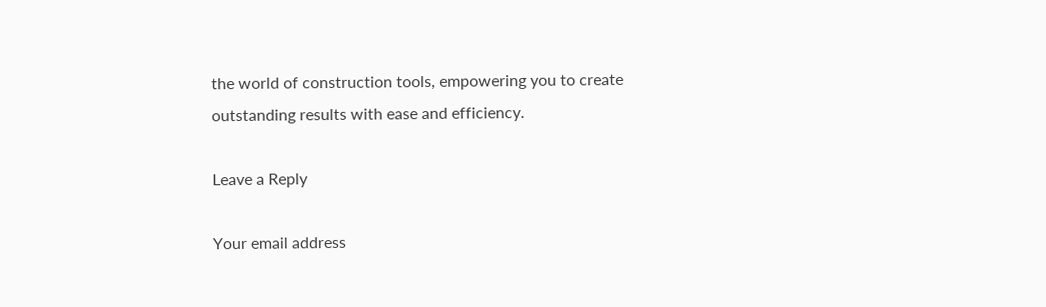the world of construction tools, empowering you to create outstanding results with ease and efficiency.

Leave a Reply

Your email address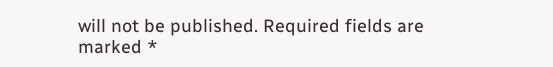will not be published. Required fields are marked *